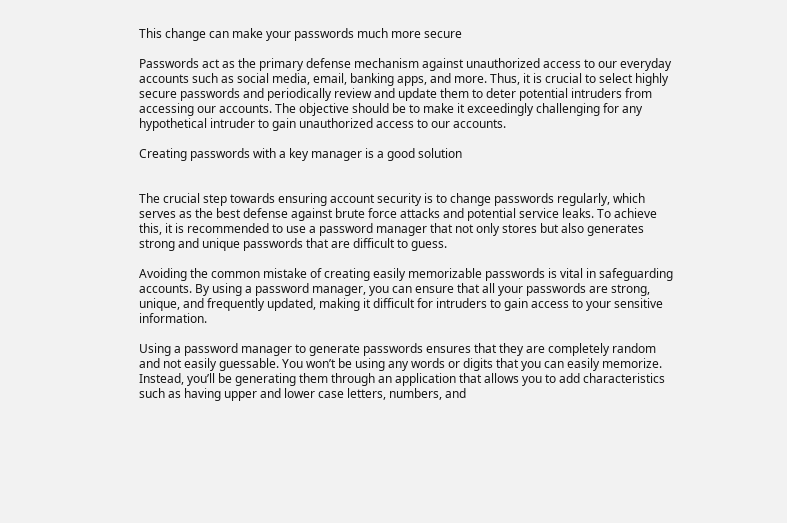This change can make your passwords much more secure

Passwords act as the primary defense mechanism against unauthorized access to our everyday accounts such as social media, email, banking apps, and more. Thus, it is crucial to select highly secure passwords and periodically review and update them to deter potential intruders from accessing our accounts. The objective should be to make it exceedingly challenging for any hypothetical intruder to gain unauthorized access to our accounts.

Creating passwords with a key manager is a good solution


The crucial step towards ensuring account security is to change passwords regularly, which serves as the best defense against brute force attacks and potential service leaks. To achieve this, it is recommended to use a password manager that not only stores but also generates strong and unique passwords that are difficult to guess.

Avoiding the common mistake of creating easily memorizable passwords is vital in safeguarding accounts. By using a password manager, you can ensure that all your passwords are strong, unique, and frequently updated, making it difficult for intruders to gain access to your sensitive information.

Using a password manager to generate passwords ensures that they are completely random and not easily guessable. You won’t be using any words or digits that you can easily memorize. Instead, you’ll be generating them through an application that allows you to add characteristics such as having upper and lower case letters, numbers, and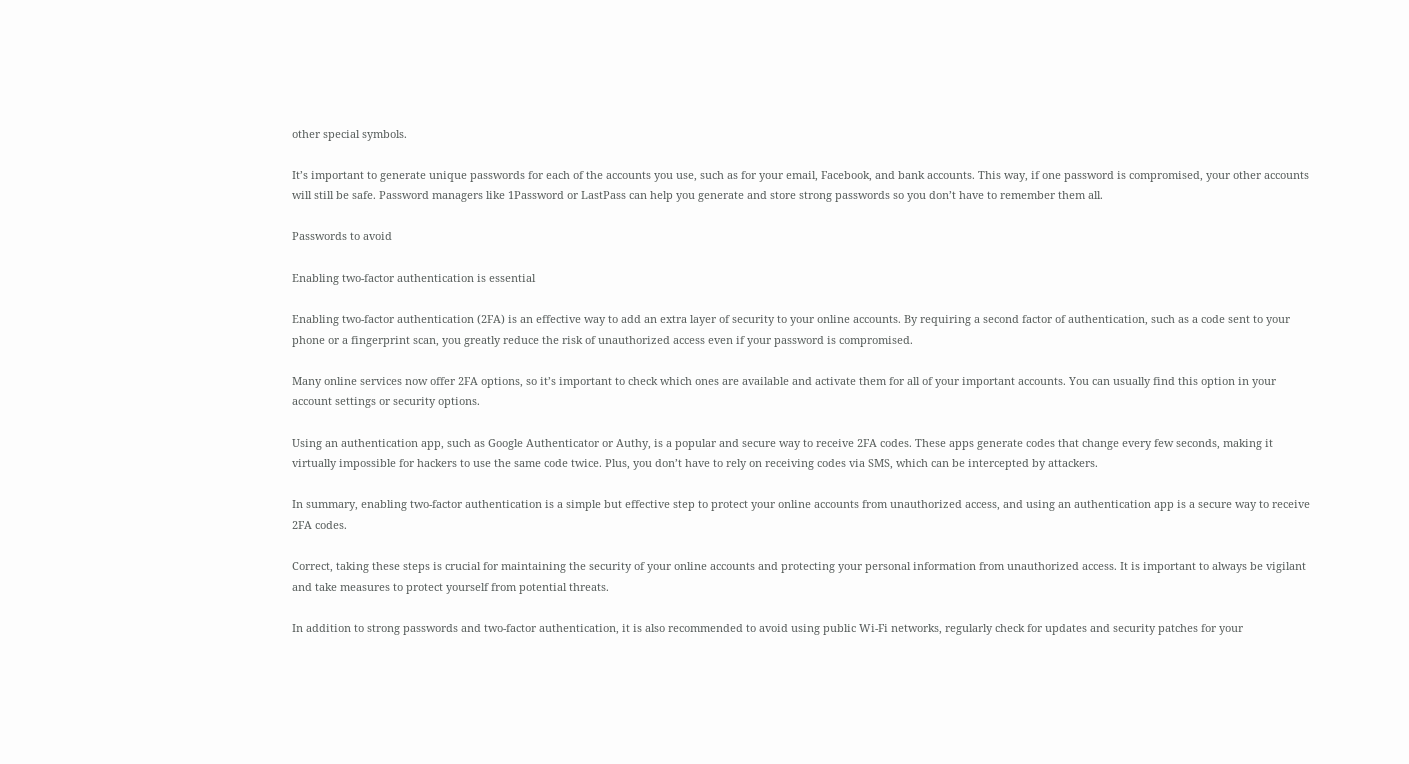other special symbols.

It’s important to generate unique passwords for each of the accounts you use, such as for your email, Facebook, and bank accounts. This way, if one password is compromised, your other accounts will still be safe. Password managers like 1Password or LastPass can help you generate and store strong passwords so you don’t have to remember them all.

Passwords to avoid

Enabling two-factor authentication is essential

Enabling two-factor authentication (2FA) is an effective way to add an extra layer of security to your online accounts. By requiring a second factor of authentication, such as a code sent to your phone or a fingerprint scan, you greatly reduce the risk of unauthorized access even if your password is compromised.

Many online services now offer 2FA options, so it’s important to check which ones are available and activate them for all of your important accounts. You can usually find this option in your account settings or security options.

Using an authentication app, such as Google Authenticator or Authy, is a popular and secure way to receive 2FA codes. These apps generate codes that change every few seconds, making it virtually impossible for hackers to use the same code twice. Plus, you don’t have to rely on receiving codes via SMS, which can be intercepted by attackers.

In summary, enabling two-factor authentication is a simple but effective step to protect your online accounts from unauthorized access, and using an authentication app is a secure way to receive 2FA codes.

Correct, taking these steps is crucial for maintaining the security of your online accounts and protecting your personal information from unauthorized access. It is important to always be vigilant and take measures to protect yourself from potential threats.

In addition to strong passwords and two-factor authentication, it is also recommended to avoid using public Wi-Fi networks, regularly check for updates and security patches for your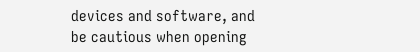devices and software, and be cautious when opening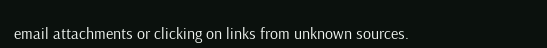email attachments or clicking on links from unknown sources.